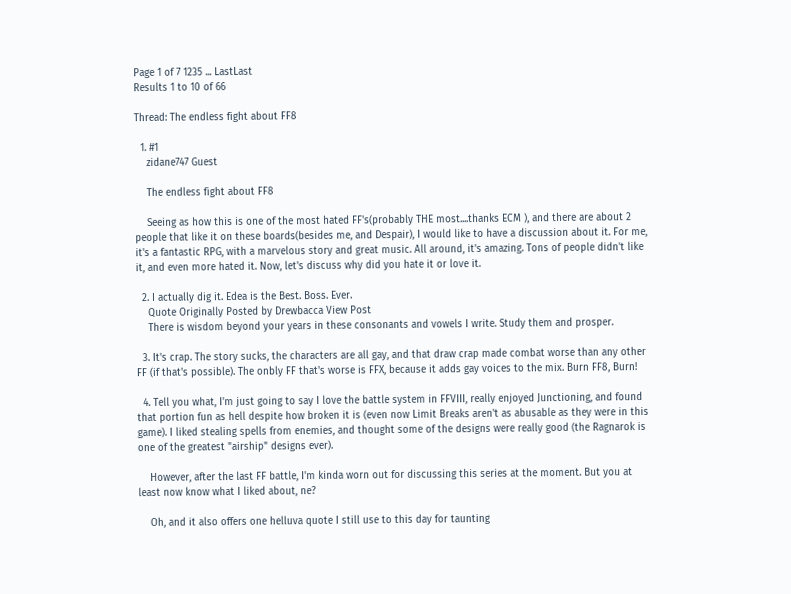Page 1 of 7 1235 ... LastLast
Results 1 to 10 of 66

Thread: The endless fight about FF8

  1. #1
    zidane747 Guest

    The endless fight about FF8

    Seeing as how this is one of the most hated FF's(probably THE most....thanks ECM ), and there are about 2 people that like it on these boards(besides me, and Despair), I would like to have a discussion about it. For me, it's a fantastic RPG, with a marvelous story and great music. All around, it's amazing. Tons of people didn't like it, and even more hated it. Now, let's discuss why did you hate it or love it.

  2. I actually dig it. Edea is the Best. Boss. Ever.
    Quote Originally Posted by Drewbacca View Post
    There is wisdom beyond your years in these consonants and vowels I write. Study them and prosper.

  3. It's crap. The story sucks, the characters are all gay, and that draw crap made combat worse than any other FF (if that's possible). The onbly FF that's worse is FFX, because it adds gay voices to the mix. Burn FF8, Burn!

  4. Tell you what, I'm just going to say I love the battle system in FFVIII, really enjoyed Junctioning, and found that portion fun as hell despite how broken it is (even now Limit Breaks aren't as abusable as they were in this game). I liked stealing spells from enemies, and thought some of the designs were really good (the Ragnarok is one of the greatest "airship" designs ever).

    However, after the last FF battle, I'm kinda worn out for discussing this series at the moment. But you at least now know what I liked about, ne?

    Oh, and it also offers one helluva quote I still use to this day for taunting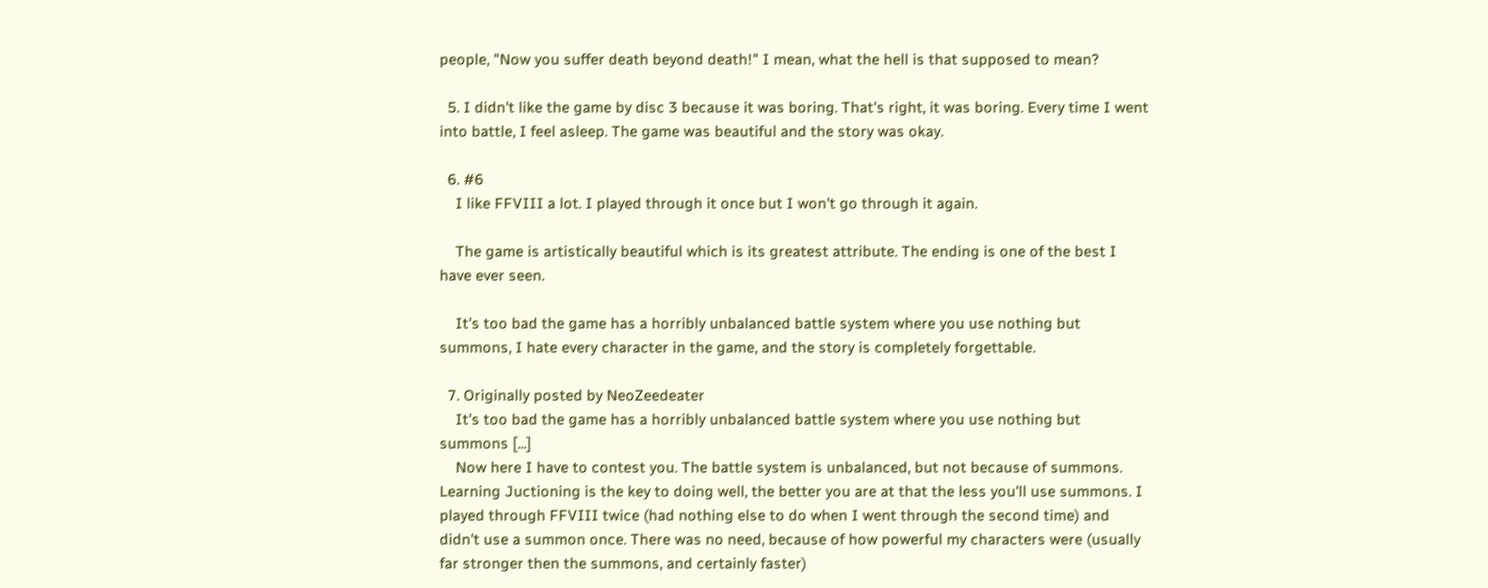people, "Now you suffer death beyond death!" I mean, what the hell is that supposed to mean?

  5. I didn't like the game by disc 3 because it was boring. That's right, it was boring. Every time I went into battle, I feel asleep. The game was beautiful and the story was okay.

  6. #6
    I like FFVIII a lot. I played through it once but I won't go through it again.

    The game is artistically beautiful which is its greatest attribute. The ending is one of the best I have ever seen.

    It's too bad the game has a horribly unbalanced battle system where you use nothing but summons, I hate every character in the game, and the story is completely forgettable.

  7. Originally posted by NeoZeedeater
    It's too bad the game has a horribly unbalanced battle system where you use nothing but summons [...]
    Now here I have to contest you. The battle system is unbalanced, but not because of summons. Learning Juctioning is the key to doing well, the better you are at that the less you'll use summons. I played through FFVIII twice (had nothing else to do when I went through the second time) and didn't use a summon once. There was no need, because of how powerful my characters were (usually far stronger then the summons, and certainly faster)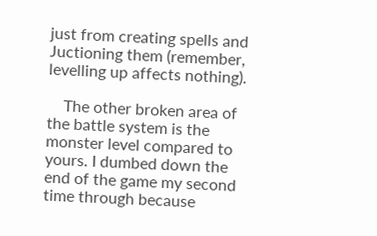just from creating spells and Juctioning them (remember, levelling up affects nothing).

    The other broken area of the battle system is the monster level compared to yours. I dumbed down the end of the game my second time through because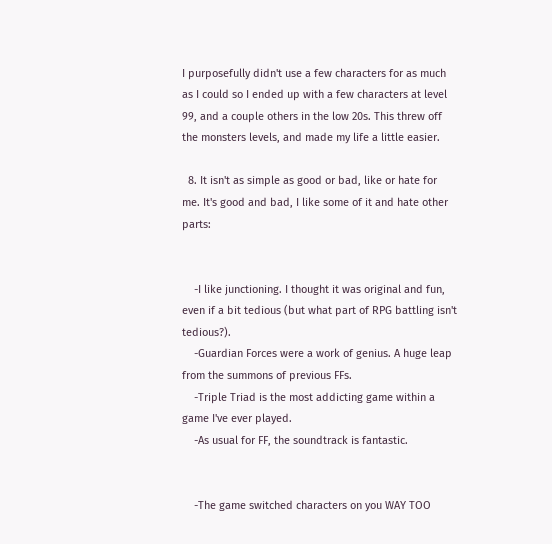I purposefully didn't use a few characters for as much as I could so I ended up with a few characters at level 99, and a couple others in the low 20s. This threw off the monsters levels, and made my life a little easier.

  8. It isn't as simple as good or bad, like or hate for me. It's good and bad, I like some of it and hate other parts:


    -I like junctioning. I thought it was original and fun, even if a bit tedious (but what part of RPG battling isn't tedious?).
    -Guardian Forces were a work of genius. A huge leap from the summons of previous FFs.
    -Triple Triad is the most addicting game within a game I've ever played.
    -As usual for FF, the soundtrack is fantastic.


    -The game switched characters on you WAY TOO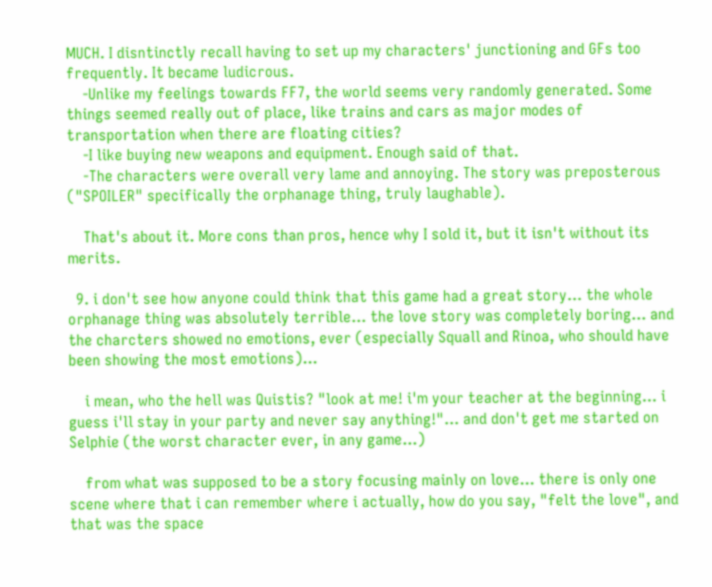MUCH. I disntinctly recall having to set up my characters' junctioning and GFs too frequently. It became ludicrous.
    -Unlike my feelings towards FF7, the world seems very randomly generated. Some things seemed really out of place, like trains and cars as major modes of transportation when there are floating cities?
    -I like buying new weapons and equipment. Enough said of that.
    -The characters were overall very lame and annoying. The story was preposterous ("SPOILER" specifically the orphanage thing, truly laughable).

    That's about it. More cons than pros, hence why I sold it, but it isn't without its merits.

  9. i don't see how anyone could think that this game had a great story... the whole orphanage thing was absolutely terrible... the love story was completely boring... and the charcters showed no emotions, ever (especially Squall and Rinoa, who should have been showing the most emotions)...

    i mean, who the hell was Quistis? "look at me! i'm your teacher at the beginning... i guess i'll stay in your party and never say anything!"... and don't get me started on Selphie (the worst character ever, in any game...)

    from what was supposed to be a story focusing mainly on love... there is only one scene where that i can remember where i actually, how do you say, "felt the love", and that was the space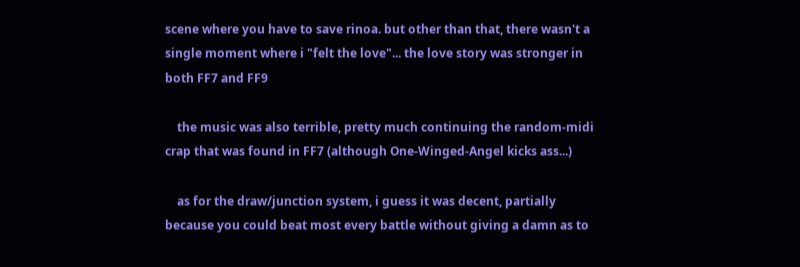scene where you have to save rinoa. but other than that, there wasn't a single moment where i "felt the love"... the love story was stronger in both FF7 and FF9

    the music was also terrible, pretty much continuing the random-midi crap that was found in FF7 (although One-Winged-Angel kicks ass...)

    as for the draw/junction system, i guess it was decent, partially because you could beat most every battle without giving a damn as to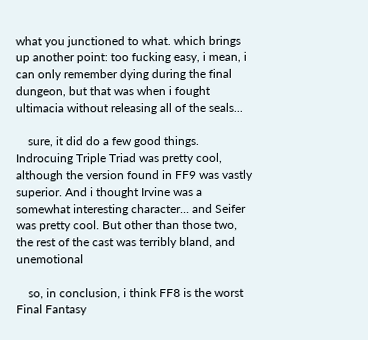what you junctioned to what. which brings up another point: too fucking easy, i mean, i can only remember dying during the final dungeon, but that was when i fought ultimacia without releasing all of the seals...

    sure, it did do a few good things. Indrocuing Triple Triad was pretty cool, although the version found in FF9 was vastly superior. And i thought Irvine was a somewhat interesting character... and Seifer was pretty cool. But other than those two, the rest of the cast was terribly bland, and unemotional

    so, in conclusion, i think FF8 is the worst Final Fantasy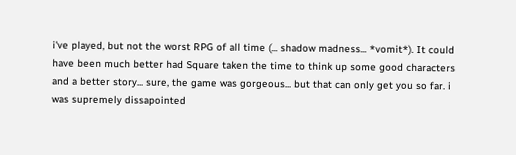i've played, but not the worst RPG of all time (... shadow madness... *vomit*). It could have been much better had Square taken the time to think up some good characters and a better story... sure, the game was gorgeous... but that can only get you so far. i was supremely dissapointed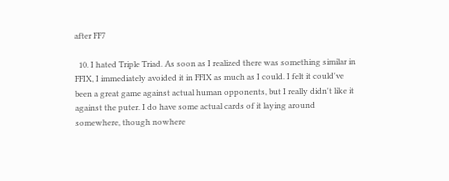after FF7

  10. I hated Triple Triad. As soon as I realized there was something similar in FFIX, I immediately avoided it in FFIX as much as I could. I felt it could've been a great game against actual human opponents, but I really didn't like it against the puter. I do have some actual cards of it laying around somewhere, though nowhere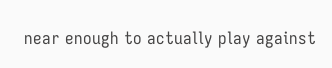near enough to actually play against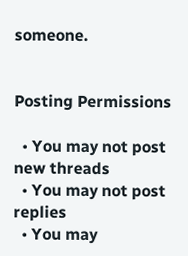someone.


Posting Permissions

  • You may not post new threads
  • You may not post replies
  • You may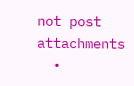not post attachments
  •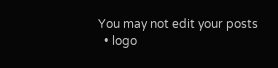You may not edit your posts
  • logo